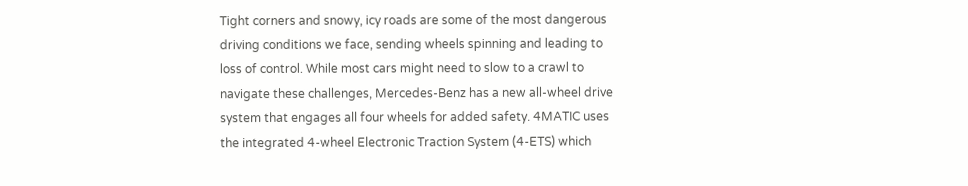Tight corners and snowy, icy roads are some of the most dangerous driving conditions we face, sending wheels spinning and leading to loss of control. While most cars might need to slow to a crawl to navigate these challenges, Mercedes-Benz has a new all-wheel drive system that engages all four wheels for added safety. 4MATIC uses the integrated 4-wheel Electronic Traction System (4-ETS) which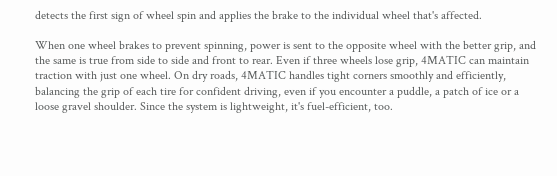detects the first sign of wheel spin and applies the brake to the individual wheel that's affected.

When one wheel brakes to prevent spinning, power is sent to the opposite wheel with the better grip, and the same is true from side to side and front to rear. Even if three wheels lose grip, 4MATIC can maintain traction with just one wheel. On dry roads, 4MATIC handles tight corners smoothly and efficiently, balancing the grip of each tire for confident driving, even if you encounter a puddle, a patch of ice or a loose gravel shoulder. Since the system is lightweight, it's fuel-efficient, too.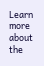Learn more about the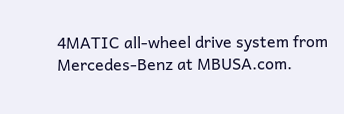4MATIC all-wheel drive system from Mercedes-Benz at MBUSA.com.